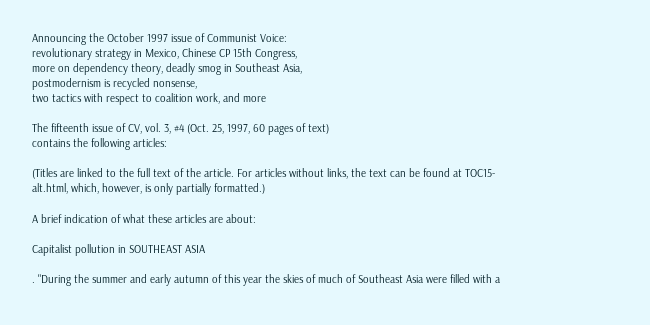Announcing the October 1997 issue of Communist Voice:
revolutionary strategy in Mexico, Chinese CP 15th Congress,
more on dependency theory, deadly smog in Southeast Asia,
postmodernism is recycled nonsense,
two tactics with respect to coalition work, and more

The fifteenth issue of CV, vol. 3, #4 (Oct. 25, 1997, 60 pages of text)
contains the following articles:

(Titles are linked to the full text of the article. For articles without links, the text can be found at TOC15-alt.html, which, however, is only partially formatted.)

A brief indication of what these articles are about:

Capitalist pollution in SOUTHEAST ASIA

. "During the summer and early autumn of this year the skies of much of Southeast Asia were filled with a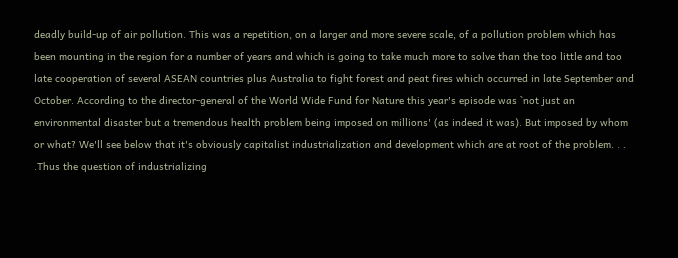deadly build-up of air pollution. This was a repetition, on a larger and more severe scale, of a pollution problem which has been mounting in the region for a number of years and which is going to take much more to solve than the too little and too late cooperation of several ASEAN countries plus Australia to fight forest and peat fires which occurred in late September and October. According to the director-general of the World Wide Fund for Nature this year's episode was `not just an environmental disaster but a tremendous health problem being imposed on millions' (as indeed it was). But imposed by whom or what? We'll see below that it's obviously capitalist industrialization and development which are at root of the problem. . . .Thus the question of industrializing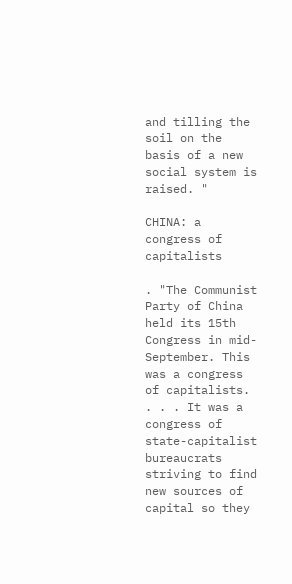and tilling the soil on the basis of a new social system is raised. "

CHINA: a congress of capitalists

. "The Communist Party of China held its 15th Congress in mid-September. This was a congress of capitalists. . . . It was a congress of state-capitalist bureaucrats striving to find new sources of capital so they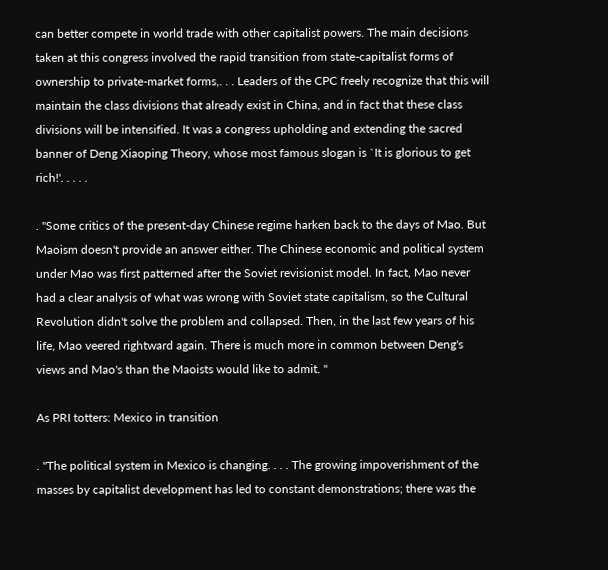can better compete in world trade with other capitalist powers. The main decisions taken at this congress involved the rapid transition from state-capitalist forms of ownership to private-market forms,. . . Leaders of the CPC freely recognize that this will maintain the class divisions that already exist in China, and in fact that these class divisions will be intensified. It was a congress upholding and extending the sacred banner of Deng Xiaoping Theory, whose most famous slogan is `It is glorious to get rich!'. . . . .

. "Some critics of the present-day Chinese regime harken back to the days of Mao. But Maoism doesn't provide an answer either. The Chinese economic and political system under Mao was first patterned after the Soviet revisionist model. In fact, Mao never had a clear analysis of what was wrong with Soviet state capitalism, so the Cultural Revolution didn't solve the problem and collapsed. Then, in the last few years of his life, Mao veered rightward again. There is much more in common between Deng's views and Mao's than the Maoists would like to admit. "

As PRI totters: Mexico in transition

. "The political system in Mexico is changing. . . . The growing impoverishment of the masses by capitalist development has led to constant demonstrations; there was the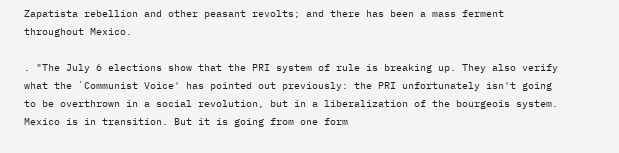Zapatista rebellion and other peasant revolts; and there has been a mass ferment throughout Mexico.

. "The July 6 elections show that the PRI system of rule is breaking up. They also verify what the `Communist Voice' has pointed out previously: the PRI unfortunately isn't going to be overthrown in a social revolution, but in a liberalization of the bourgeois system. Mexico is in transition. But it is going from one form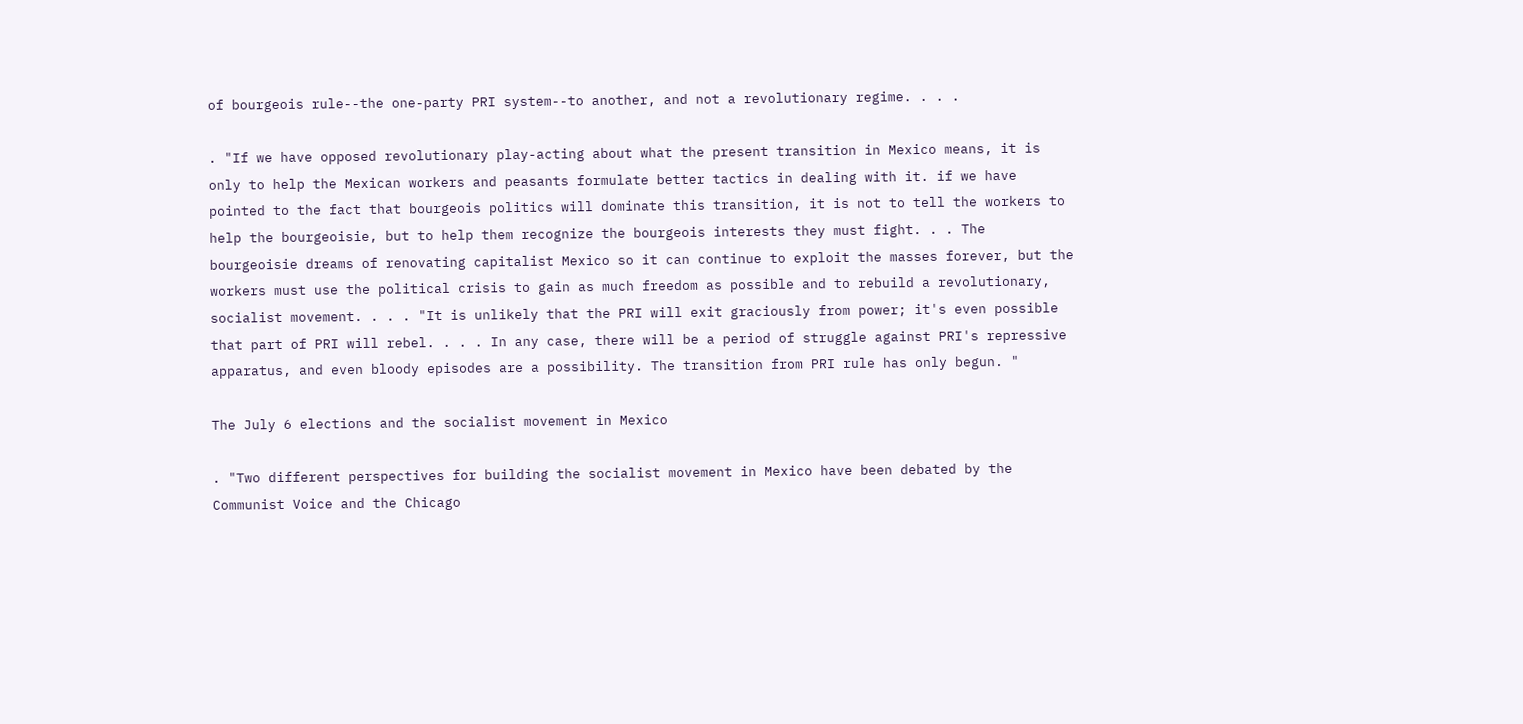of bourgeois rule--the one-party PRI system--to another, and not a revolutionary regime. . . .

. "If we have opposed revolutionary play-acting about what the present transition in Mexico means, it is only to help the Mexican workers and peasants formulate better tactics in dealing with it. if we have pointed to the fact that bourgeois politics will dominate this transition, it is not to tell the workers to help the bourgeoisie, but to help them recognize the bourgeois interests they must fight. . . The bourgeoisie dreams of renovating capitalist Mexico so it can continue to exploit the masses forever, but the workers must use the political crisis to gain as much freedom as possible and to rebuild a revolutionary, socialist movement. . . . "It is unlikely that the PRI will exit graciously from power; it's even possible that part of PRI will rebel. . . . In any case, there will be a period of struggle against PRI's repressive apparatus, and even bloody episodes are a possibility. The transition from PRI rule has only begun. "

The July 6 elections and the socialist movement in Mexico

. "Two different perspectives for building the socialist movement in Mexico have been debated by the Communist Voice and the Chicago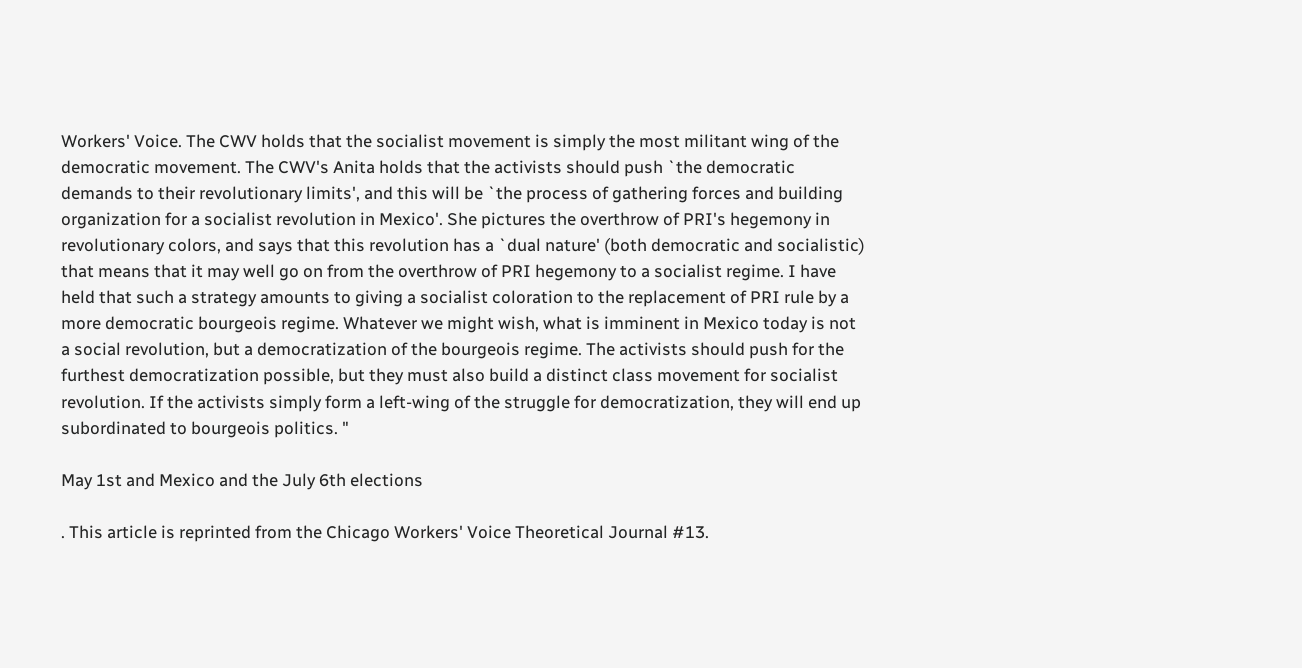Workers' Voice. The CWV holds that the socialist movement is simply the most militant wing of the democratic movement. The CWV's Anita holds that the activists should push `the democratic demands to their revolutionary limits', and this will be `the process of gathering forces and building organization for a socialist revolution in Mexico'. She pictures the overthrow of PRI's hegemony in revolutionary colors, and says that this revolution has a `dual nature' (both democratic and socialistic) that means that it may well go on from the overthrow of PRI hegemony to a socialist regime. I have held that such a strategy amounts to giving a socialist coloration to the replacement of PRI rule by a more democratic bourgeois regime. Whatever we might wish, what is imminent in Mexico today is not a social revolution, but a democratization of the bourgeois regime. The activists should push for the furthest democratization possible, but they must also build a distinct class movement for socialist revolution. If the activists simply form a left-wing of the struggle for democratization, they will end up subordinated to bourgeois politics. "

May 1st and Mexico and the July 6th elections

. This article is reprinted from the Chicago Workers' Voice Theoretical Journal #13.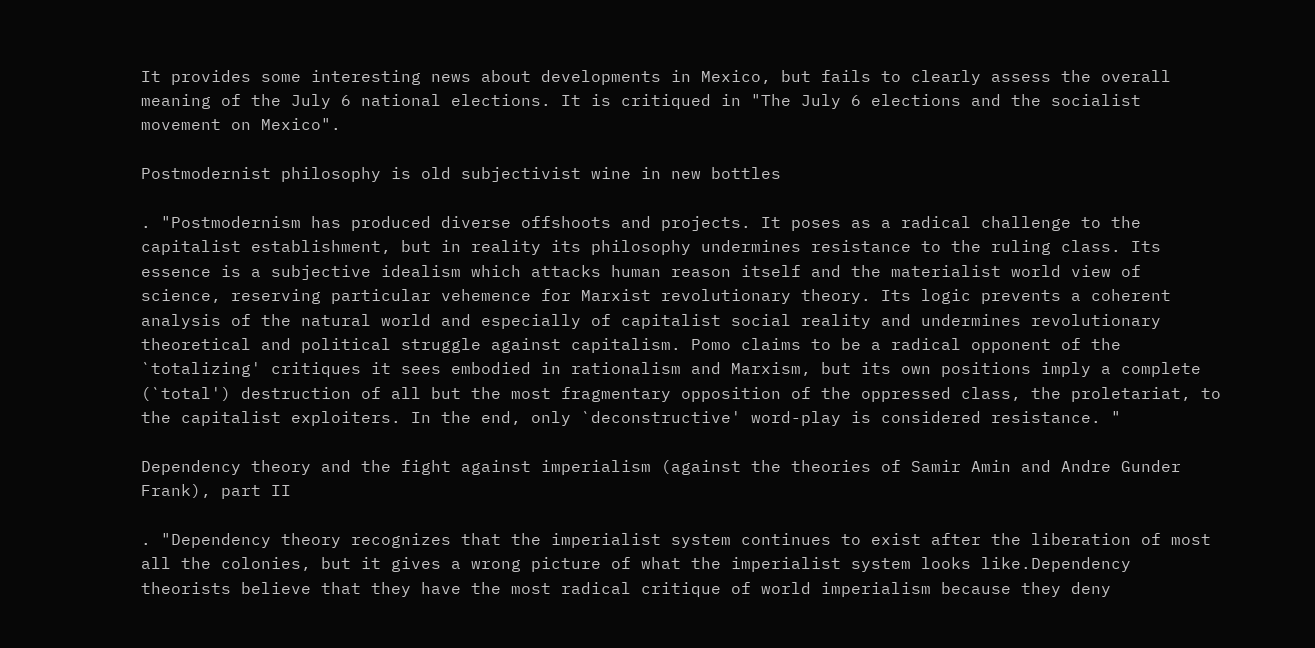It provides some interesting news about developments in Mexico, but fails to clearly assess the overall meaning of the July 6 national elections. It is critiqued in "The July 6 elections and the socialist movement on Mexico".

Postmodernist philosophy is old subjectivist wine in new bottles

. "Postmodernism has produced diverse offshoots and projects. It poses as a radical challenge to the capitalist establishment, but in reality its philosophy undermines resistance to the ruling class. Its essence is a subjective idealism which attacks human reason itself and the materialist world view of science, reserving particular vehemence for Marxist revolutionary theory. Its logic prevents a coherent analysis of the natural world and especially of capitalist social reality and undermines revolutionary theoretical and political struggle against capitalism. Pomo claims to be a radical opponent of the `totalizing' critiques it sees embodied in rationalism and Marxism, but its own positions imply a complete (`total') destruction of all but the most fragmentary opposition of the oppressed class, the proletariat, to the capitalist exploiters. In the end, only `deconstructive' word-play is considered resistance. "

Dependency theory and the fight against imperialism (against the theories of Samir Amin and Andre Gunder Frank), part II

. "Dependency theory recognizes that the imperialist system continues to exist after the liberation of most all the colonies, but it gives a wrong picture of what the imperialist system looks like.Dependency theorists believe that they have the most radical critique of world imperialism because they deny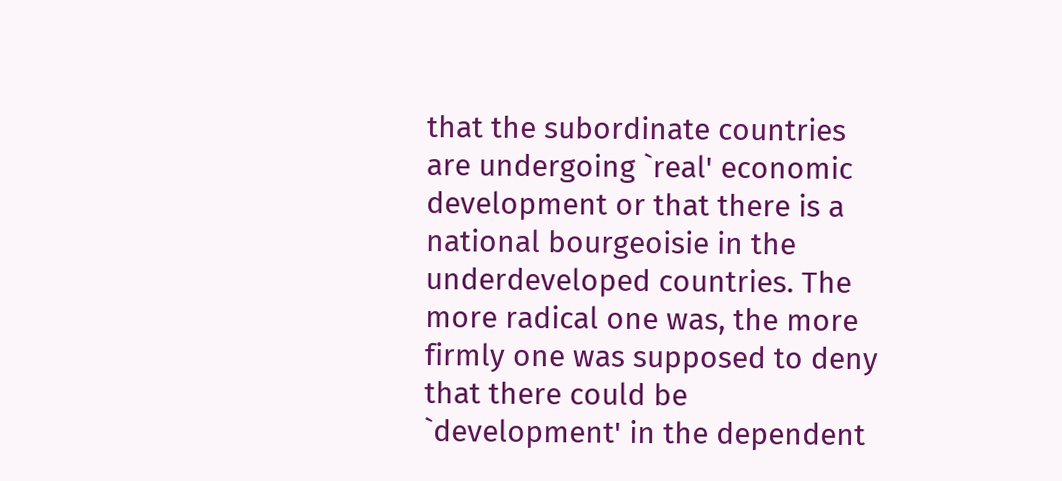that the subordinate countries are undergoing `real' economic development or that there is a national bourgeoisie in the underdeveloped countries. The more radical one was, the more firmly one was supposed to deny that there could be `development' in the dependent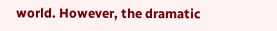world. However, the dramatic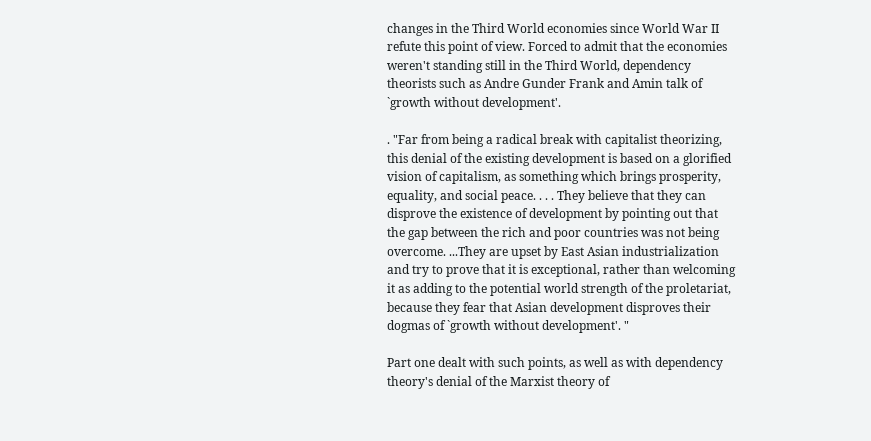changes in the Third World economies since World War II refute this point of view. Forced to admit that the economies weren't standing still in the Third World, dependency theorists such as Andre Gunder Frank and Amin talk of `growth without development'.

. "Far from being a radical break with capitalist theorizing, this denial of the existing development is based on a glorified vision of capitalism, as something which brings prosperity, equality, and social peace. . . . They believe that they can disprove the existence of development by pointing out that the gap between the rich and poor countries was not being overcome. ...They are upset by East Asian industrialization and try to prove that it is exceptional, rather than welcoming it as adding to the potential world strength of the proletariat, because they fear that Asian development disproves their dogmas of `growth without development'. "

Part one dealt with such points, as well as with dependency theory's denial of the Marxist theory of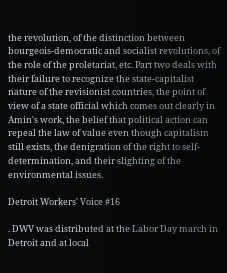the revolution, of the distinction between bourgeois-democratic and socialist revolutions, of the role of the proletariat, etc. Part two deals with their failure to recognize the state-capitalist nature of the revisionist countries, the point of view of a state official which comes out clearly in Amin's work, the belief that political action can repeal the law of value even though capitalism still exists, the denigration of the right to self-determination, and their slighting of the environmental issues.

Detroit Workers' Voice #16

. DWV was distributed at the Labor Day march in Detroit and at local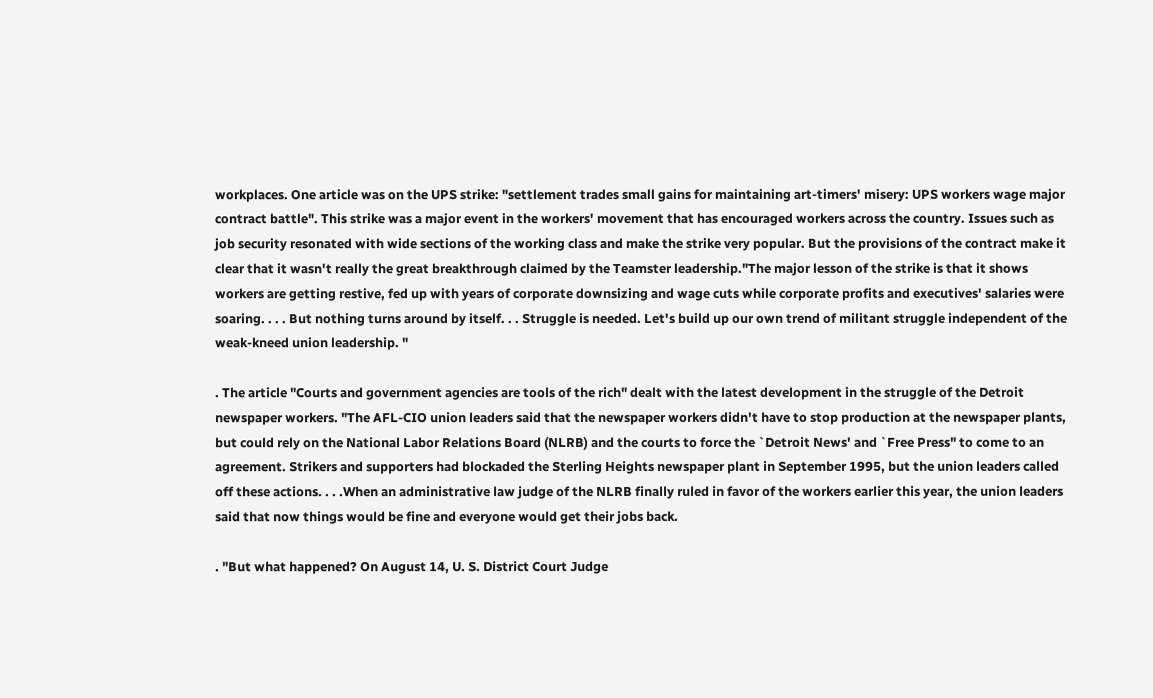workplaces. One article was on the UPS strike: "settlement trades small gains for maintaining art-timers' misery: UPS workers wage major contract battle". This strike was a major event in the workers' movement that has encouraged workers across the country. Issues such as job security resonated with wide sections of the working class and make the strike very popular. But the provisions of the contract make it clear that it wasn't really the great breakthrough claimed by the Teamster leadership."The major lesson of the strike is that it shows workers are getting restive, fed up with years of corporate downsizing and wage cuts while corporate profits and executives' salaries were soaring. . . . But nothing turns around by itself. . . Struggle is needed. Let's build up our own trend of militant struggle independent of the weak-kneed union leadership. "

. The article "Courts and government agencies are tools of the rich" dealt with the latest development in the struggle of the Detroit newspaper workers. "The AFL-CIO union leaders said that the newspaper workers didn't have to stop production at the newspaper plants, but could rely on the National Labor Relations Board (NLRB) and the courts to force the `Detroit News' and `Free Press" to come to an agreement. Strikers and supporters had blockaded the Sterling Heights newspaper plant in September 1995, but the union leaders called off these actions. . . .When an administrative law judge of the NLRB finally ruled in favor of the workers earlier this year, the union leaders said that now things would be fine and everyone would get their jobs back.

. "But what happened? On August 14, U. S. District Court Judge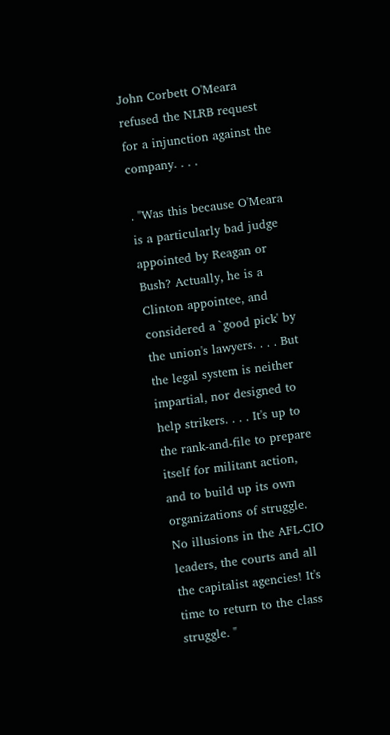John Corbett O'Meara refused the NLRB request for a injunction against the company. . . .

. "Was this because O'Meara is a particularly bad judge appointed by Reagan or Bush? Actually, he is a Clinton appointee, and considered a `good pick' by the union's lawyers. . . . But the legal system is neither impartial, nor designed to help strikers. . . . It's up to the rank-and-file to prepare itself for militant action, and to build up its own organizations of struggle. No illusions in the AFL-CIO leaders, the courts and all the capitalist agencies! It's time to return to the class struggle. "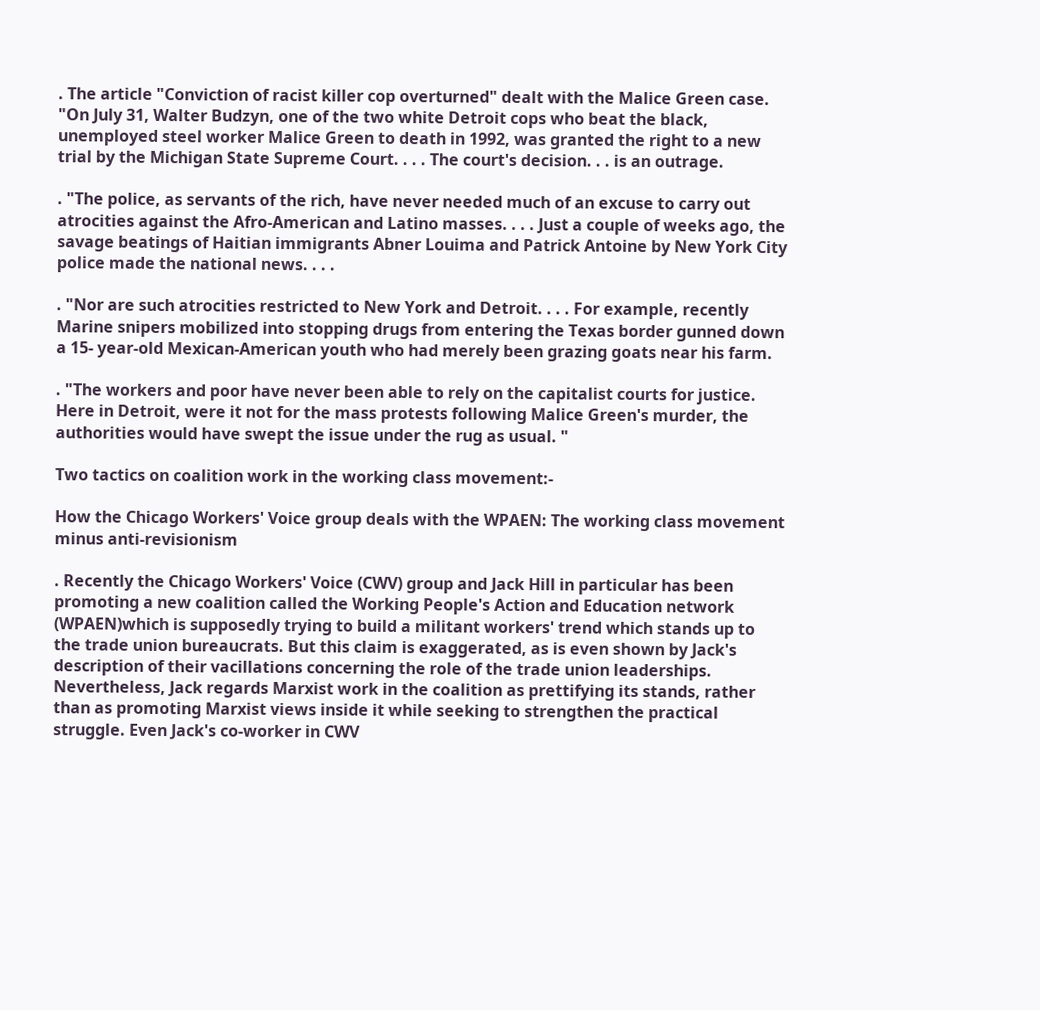. The article "Conviction of racist killer cop overturned" dealt with the Malice Green case. "On July 31, Walter Budzyn, one of the two white Detroit cops who beat the black, unemployed steel worker Malice Green to death in 1992, was granted the right to a new trial by the Michigan State Supreme Court. . . . The court's decision. . . is an outrage.

. "The police, as servants of the rich, have never needed much of an excuse to carry out atrocities against the Afro-American and Latino masses. . . . Just a couple of weeks ago, the savage beatings of Haitian immigrants Abner Louima and Patrick Antoine by New York City police made the national news. . . .

. "Nor are such atrocities restricted to New York and Detroit. . . . For example, recently Marine snipers mobilized into stopping drugs from entering the Texas border gunned down a 15- year-old Mexican-American youth who had merely been grazing goats near his farm.

. "The workers and poor have never been able to rely on the capitalist courts for justice. Here in Detroit, were it not for the mass protests following Malice Green's murder, the authorities would have swept the issue under the rug as usual. "

Two tactics on coalition work in the working class movement:-

How the Chicago Workers' Voice group deals with the WPAEN: The working class movement minus anti-revisionism

. Recently the Chicago Workers' Voice (CWV) group and Jack Hill in particular has been promoting a new coalition called the Working People's Action and Education network (WPAEN)which is supposedly trying to build a militant workers' trend which stands up to the trade union bureaucrats. But this claim is exaggerated, as is even shown by Jack's description of their vacillations concerning the role of the trade union leaderships. Nevertheless, Jack regards Marxist work in the coalition as prettifying its stands, rather than as promoting Marxist views inside it while seeking to strengthen the practical struggle. Even Jack's co-worker in CWV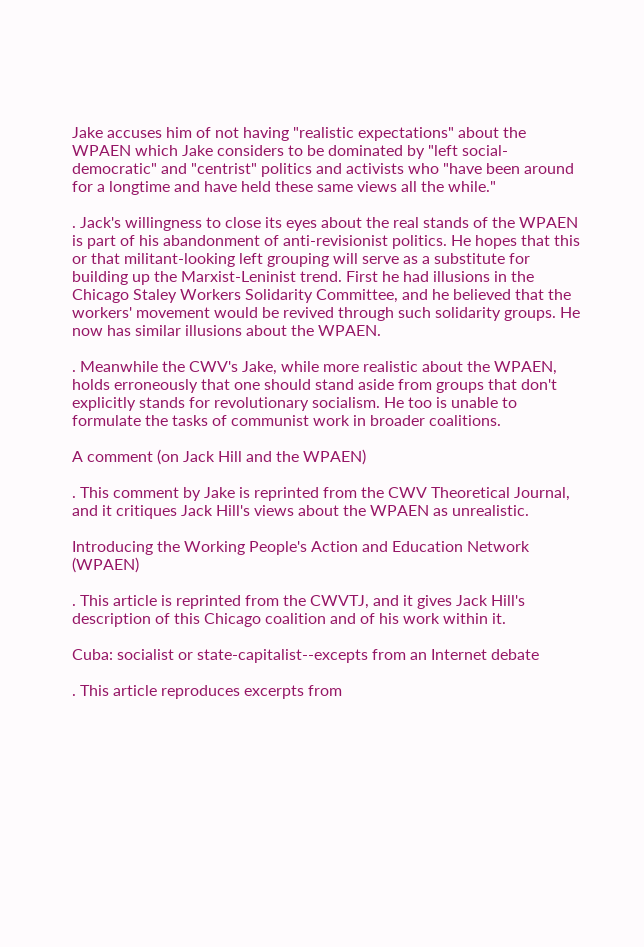Jake accuses him of not having "realistic expectations" about the WPAEN which Jake considers to be dominated by "left social-democratic" and "centrist" politics and activists who "have been around for a longtime and have held these same views all the while."

. Jack's willingness to close its eyes about the real stands of the WPAEN is part of his abandonment of anti-revisionist politics. He hopes that this or that militant-looking left grouping will serve as a substitute for building up the Marxist-Leninist trend. First he had illusions in the Chicago Staley Workers Solidarity Committee, and he believed that the workers' movement would be revived through such solidarity groups. He now has similar illusions about the WPAEN.

. Meanwhile the CWV's Jake, while more realistic about the WPAEN, holds erroneously that one should stand aside from groups that don't explicitly stands for revolutionary socialism. He too is unable to formulate the tasks of communist work in broader coalitions.

A comment (on Jack Hill and the WPAEN)

. This comment by Jake is reprinted from the CWV Theoretical Journal, and it critiques Jack Hill's views about the WPAEN as unrealistic.

Introducing the Working People's Action and Education Network (WPAEN)

. This article is reprinted from the CWVTJ, and it gives Jack Hill's description of this Chicago coalition and of his work within it.

Cuba: socialist or state-capitalist--excepts from an Internet debate

. This article reproduces excerpts from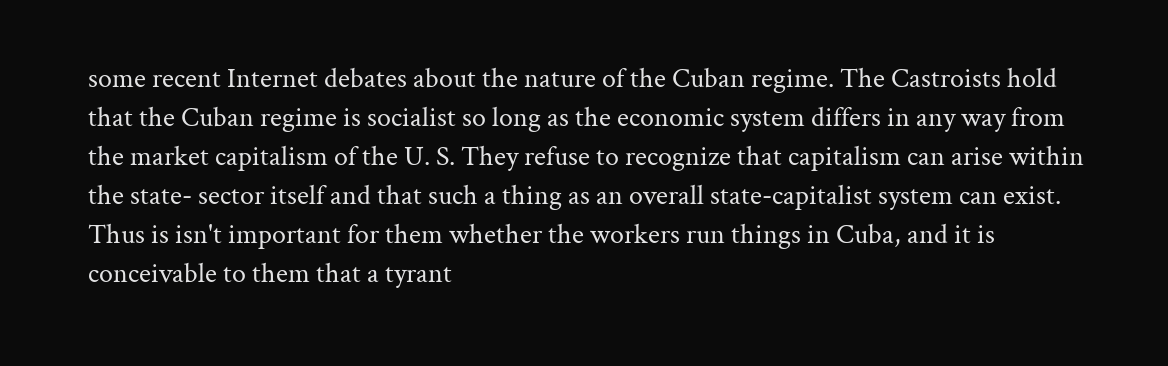some recent Internet debates about the nature of the Cuban regime. The Castroists hold that the Cuban regime is socialist so long as the economic system differs in any way from the market capitalism of the U. S. They refuse to recognize that capitalism can arise within the state- sector itself and that such a thing as an overall state-capitalist system can exist. Thus is isn't important for them whether the workers run things in Cuba, and it is conceivable to them that a tyrant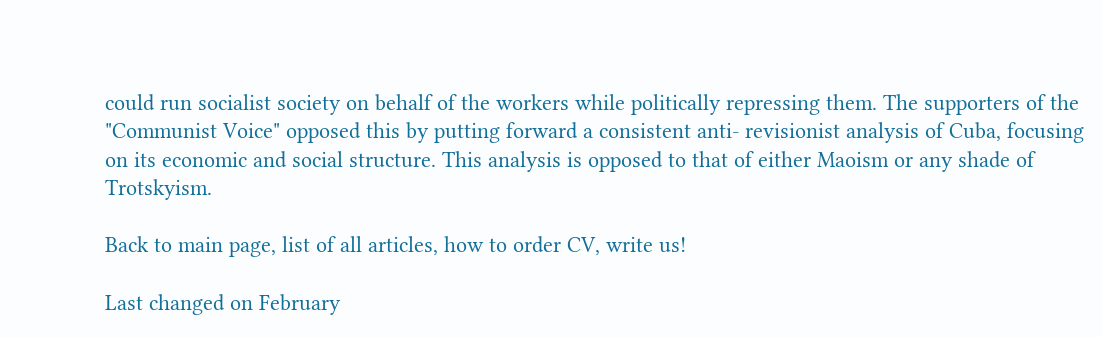could run socialist society on behalf of the workers while politically repressing them. The supporters of the "Communist Voice" opposed this by putting forward a consistent anti- revisionist analysis of Cuba, focusing on its economic and social structure. This analysis is opposed to that of either Maoism or any shade of Trotskyism.

Back to main page, list of all articles, how to order CV, write us!

Last changed on February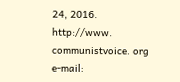24, 2016.
http://www. communistvoice. org
e-mail: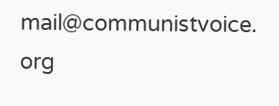mail@communistvoice. org